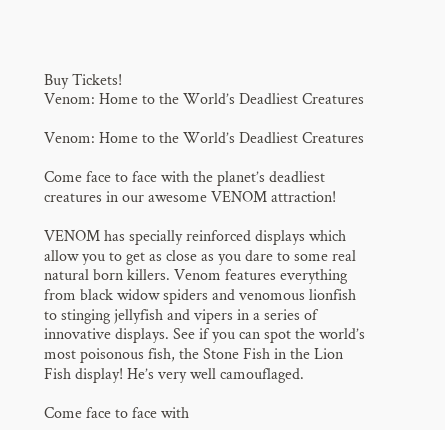Buy Tickets!
Venom: Home to the World’s Deadliest Creatures

Venom: Home to the World’s Deadliest Creatures

Come face to face with the planet’s deadliest creatures in our awesome VENOM attraction!

VENOM has specially reinforced displays which allow you to get as close as you dare to some real natural born killers. Venom features everything from black widow spiders and venomous lionfish to stinging jellyfish and vipers in a series of innovative displays. See if you can spot the world’s most poisonous fish, the Stone Fish in the Lion Fish display! He’s very well camouflaged.

Come face to face with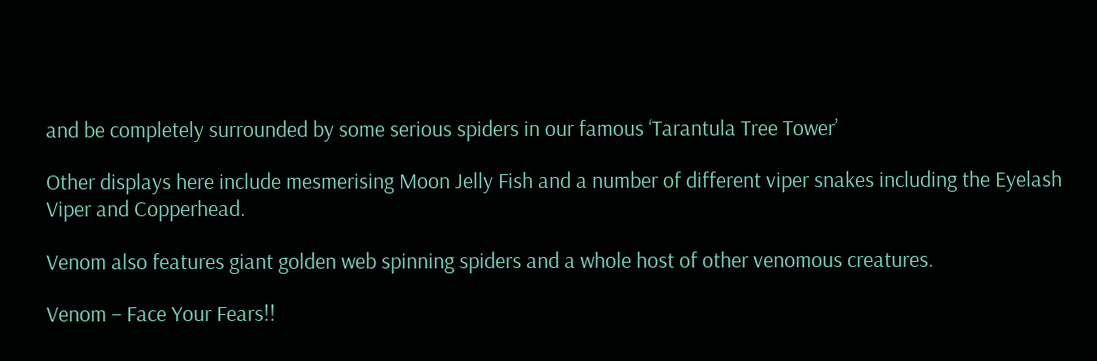and be completely surrounded by some serious spiders in our famous ‘Tarantula Tree Tower’

Other displays here include mesmerising Moon Jelly Fish and a number of different viper snakes including the Eyelash Viper and Copperhead.

Venom also features giant golden web spinning spiders and a whole host of other venomous creatures.

Venom – Face Your Fears!!